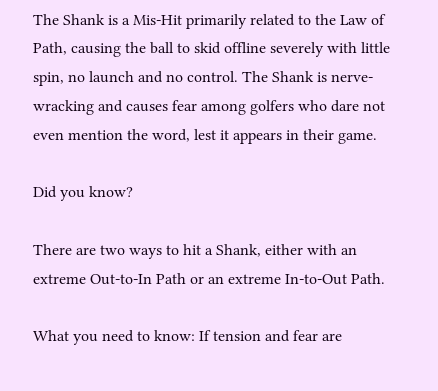The Shank is a Mis-Hit primarily related to the Law of Path, causing the ball to skid offline severely with little spin, no launch and no control. The Shank is nerve-wracking and causes fear among golfers who dare not even mention the word, lest it appears in their game.

Did you know?

There are two ways to hit a Shank, either with an extreme Out-to-In Path or an extreme In-to-Out Path.

What you need to know: If tension and fear are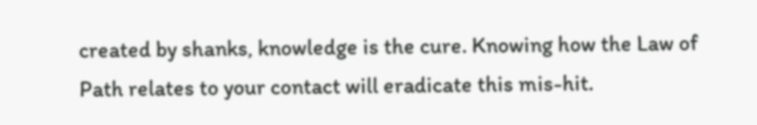created by shanks, knowledge is the cure. Knowing how the Law of Path relates to your contact will eradicate this mis-hit.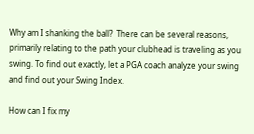Why am I shanking the ball?  There can be several reasons, primarily relating to the path your clubhead is traveling as you swing. To find out exactly, let a PGA coach analyze your swing and find out your Swing Index.

How can I fix my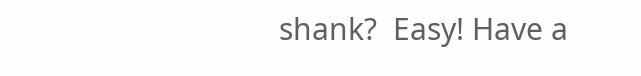shank?  Easy! Have a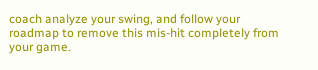coach analyze your swing, and follow your roadmap to remove this mis-hit completely from your game.